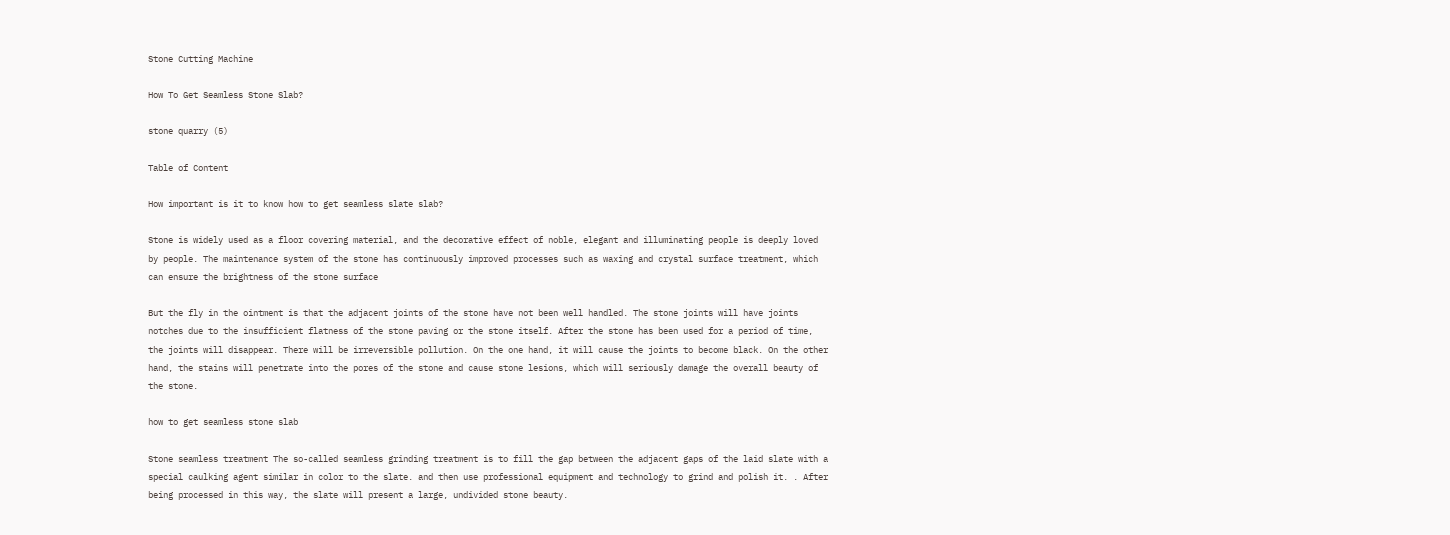Stone Cutting Machine

How To Get Seamless Stone Slab?

stone quarry (5)

Table of Content

How important is it to know how to get seamless slate slab?

Stone is widely used as a floor covering material, and the decorative effect of noble, elegant and illuminating people is deeply loved by people. The maintenance system of the stone has continuously improved processes such as waxing and crystal surface treatment, which can ensure the brightness of the stone surface

But the fly in the ointment is that the adjacent joints of the stone have not been well handled. The stone joints will have joints notches due to the insufficient flatness of the stone paving or the stone itself. After the stone has been used for a period of time, the joints will disappear. There will be irreversible pollution. On the one hand, it will cause the joints to become black. On the other hand, the stains will penetrate into the pores of the stone and cause stone lesions, which will seriously damage the overall beauty of the stone.

how to get seamless stone slab

Stone seamless treatment The so-called seamless grinding treatment is to fill the gap between the adjacent gaps of the laid slate with a special caulking agent similar in color to the slate. and then use professional equipment and technology to grind and polish it. . After being processed in this way, the slate will present a large, undivided stone beauty.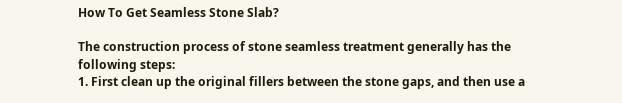How To Get Seamless Stone Slab?

The construction process of stone seamless treatment generally has the following steps:
1. First clean up the original fillers between the stone gaps, and then use a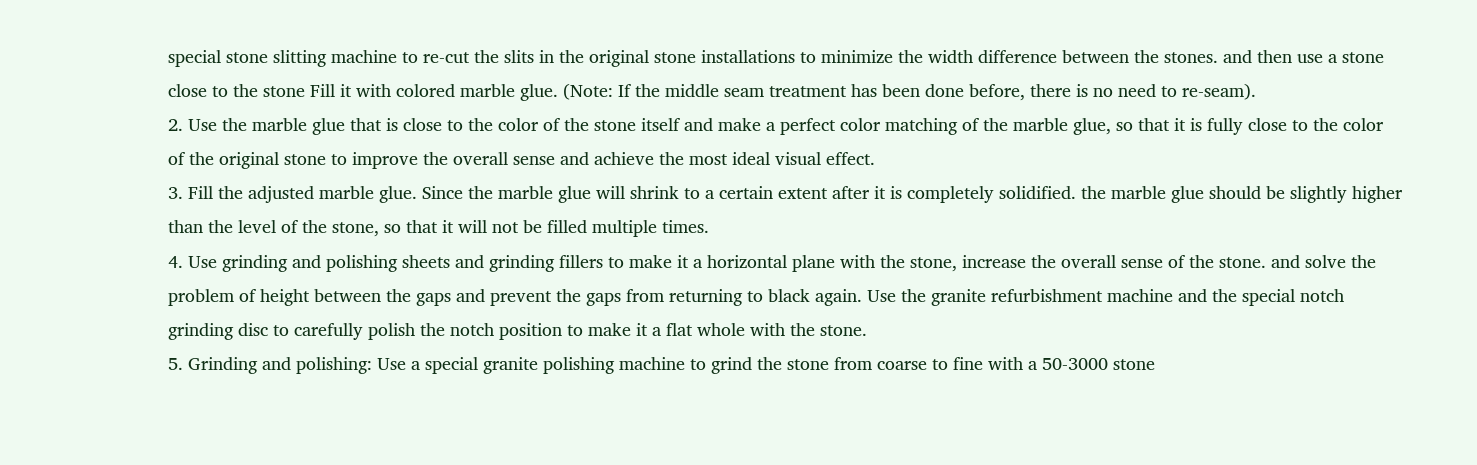special stone slitting machine to re-cut the slits in the original stone installations to minimize the width difference between the stones. and then use a stone close to the stone Fill it with colored marble glue. (Note: If the middle seam treatment has been done before, there is no need to re-seam).
2. Use the marble glue that is close to the color of the stone itself and make a perfect color matching of the marble glue, so that it is fully close to the color of the original stone to improve the overall sense and achieve the most ideal visual effect.
3. Fill the adjusted marble glue. Since the marble glue will shrink to a certain extent after it is completely solidified. the marble glue should be slightly higher than the level of the stone, so that it will not be filled multiple times.
4. Use grinding and polishing sheets and grinding fillers to make it a horizontal plane with the stone, increase the overall sense of the stone. and solve the problem of height between the gaps and prevent the gaps from returning to black again. Use the granite refurbishment machine and the special notch grinding disc to carefully polish the notch position to make it a flat whole with the stone.
5. Grinding and polishing: Use a special granite polishing machine to grind the stone from coarse to fine with a 50-3000 stone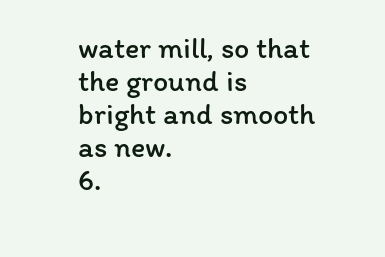water mill, so that the ground is bright and smooth as new.
6.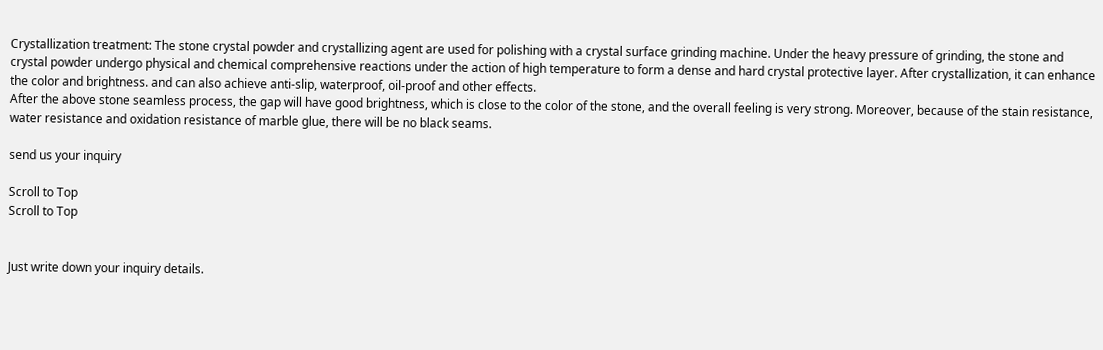Crystallization treatment: The stone crystal powder and crystallizing agent are used for polishing with a crystal surface grinding machine. Under the heavy pressure of grinding, the stone and crystal powder undergo physical and chemical comprehensive reactions under the action of high temperature to form a dense and hard crystal protective layer. After crystallization, it can enhance the color and brightness. and can also achieve anti-slip, waterproof, oil-proof and other effects.
After the above stone seamless process, the gap will have good brightness, which is close to the color of the stone, and the overall feeling is very strong. Moreover, because of the stain resistance, water resistance and oxidation resistance of marble glue, there will be no black seams.

send us your inquiry

Scroll to Top
Scroll to Top


Just write down your inquiry details.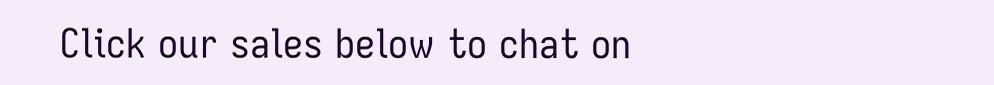Click our sales below to chat on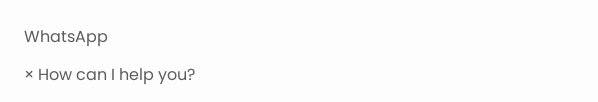WhatsApp

× How can I help you?